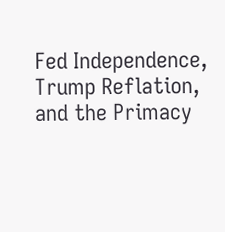Fed Independence, Trump Reflation, and the Primacy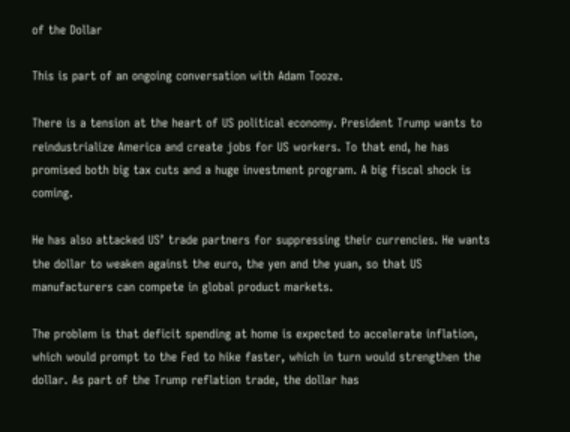of the Dollar

This is part of an ongoing conversation with Adam Tooze.

There is a tension at the heart of US political economy. President Trump wants to reindustrialize America and create jobs for US workers. To that end, he has promised both big tax cuts and a huge investment program. A big fiscal shock is coming.

He has also attacked US’ trade partners for suppressing their currencies. He wants the dollar to weaken against the euro, the yen and the yuan, so that US manufacturers can compete in global product markets.

The problem is that deficit spending at home is expected to accelerate inflation, which would prompt to the Fed to hike faster, which in turn would strengthen the dollar. As part of the Trump reflation trade, the dollar has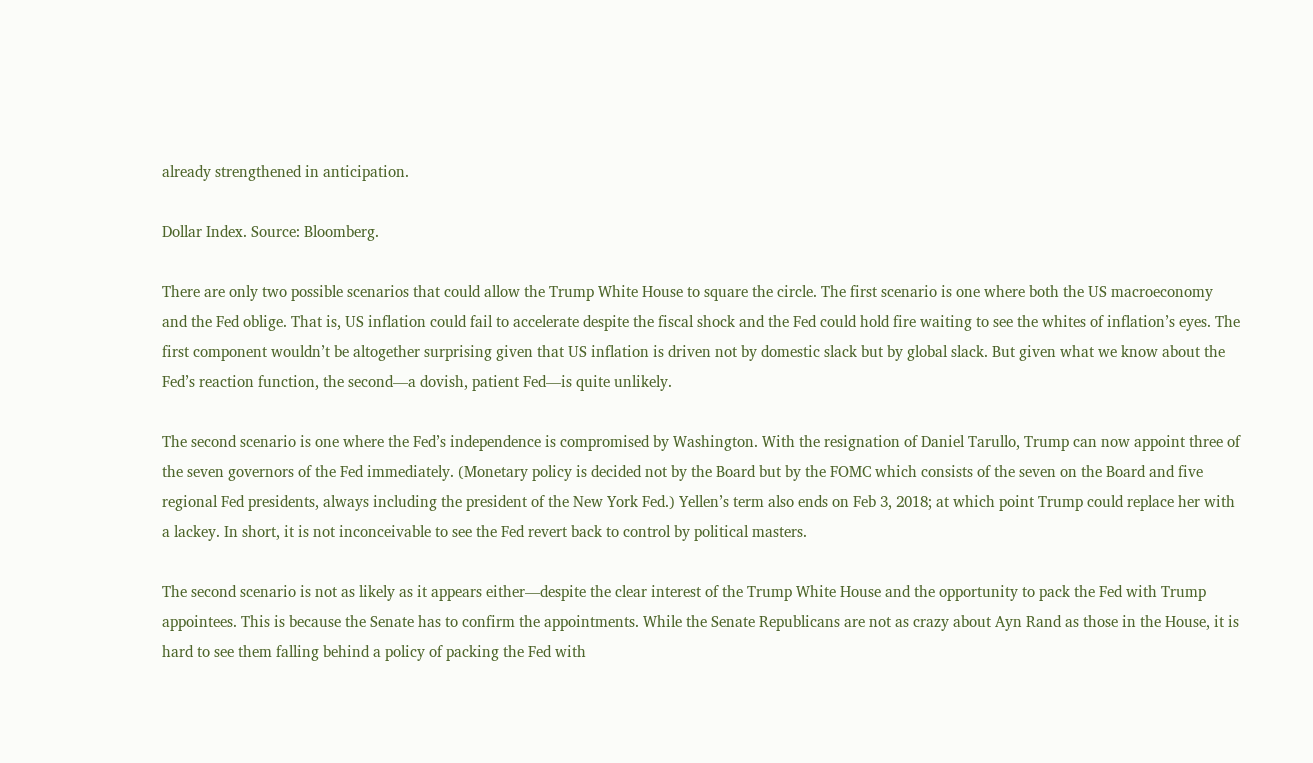already strengthened in anticipation.

Dollar Index. Source: Bloomberg.

There are only two possible scenarios that could allow the Trump White House to square the circle. The first scenario is one where both the US macroeconomy and the Fed oblige. That is, US inflation could fail to accelerate despite the fiscal shock and the Fed could hold fire waiting to see the whites of inflation’s eyes. The first component wouldn’t be altogether surprising given that US inflation is driven not by domestic slack but by global slack. But given what we know about the Fed’s reaction function, the second—a dovish, patient Fed—is quite unlikely.

The second scenario is one where the Fed’s independence is compromised by Washington. With the resignation of Daniel Tarullo, Trump can now appoint three of the seven governors of the Fed immediately. (Monetary policy is decided not by the Board but by the FOMC which consists of the seven on the Board and five regional Fed presidents, always including the president of the New York Fed.) Yellen’s term also ends on Feb 3, 2018; at which point Trump could replace her with a lackey. In short, it is not inconceivable to see the Fed revert back to control by political masters.

The second scenario is not as likely as it appears either—despite the clear interest of the Trump White House and the opportunity to pack the Fed with Trump appointees. This is because the Senate has to confirm the appointments. While the Senate Republicans are not as crazy about Ayn Rand as those in the House, it is hard to see them falling behind a policy of packing the Fed with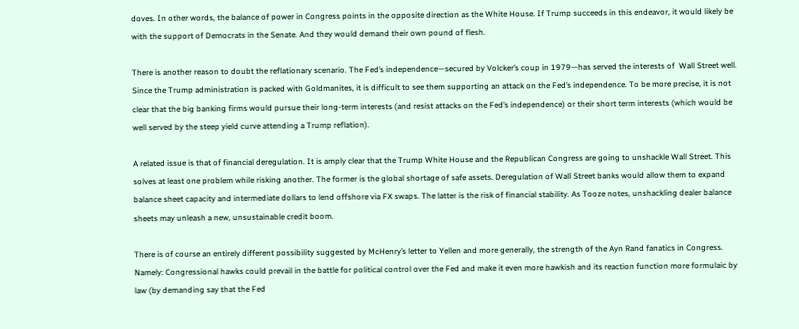doves. In other words, the balance of power in Congress points in the opposite direction as the White House. If Trump succeeds in this endeavor, it would likely be with the support of Democrats in the Senate. And they would demand their own pound of flesh.

There is another reason to doubt the reflationary scenario. The Fed’s independence—secured by Volcker’s coup in 1979—has served the interests of  Wall Street well. Since the Trump administration is packed with Goldmanites, it is difficult to see them supporting an attack on the Fed’s independence. To be more precise, it is not clear that the big banking firms would pursue their long-term interests (and resist attacks on the Fed’s independence) or their short term interests (which would be well served by the steep yield curve attending a Trump reflation).

A related issue is that of financial deregulation. It is amply clear that the Trump White House and the Republican Congress are going to unshackle Wall Street. This solves at least one problem while risking another. The former is the global shortage of safe assets. Deregulation of Wall Street banks would allow them to expand balance sheet capacity and intermediate dollars to lend offshore via FX swaps. The latter is the risk of financial stability. As Tooze notes, unshackling dealer balance sheets may unleash a new, unsustainable credit boom.

There is of course an entirely different possibility suggested by McHenry’s letter to Yellen and more generally, the strength of the Ayn Rand fanatics in Congress. Namely: Congressional hawks could prevail in the battle for political control over the Fed and make it even more hawkish and its reaction function more formulaic by law (by demanding say that the Fed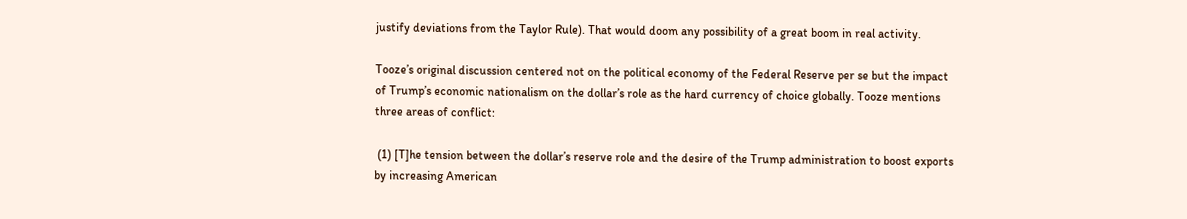justify deviations from the Taylor Rule). That would doom any possibility of a great boom in real activity.

Tooze’s original discussion centered not on the political economy of the Federal Reserve per se but the impact of Trump’s economic nationalism on the dollar’s role as the hard currency of choice globally. Tooze mentions three areas of conflict:

 (1) [T]he tension between the dollar’s reserve role and the desire of the Trump administration to boost exports by increasing American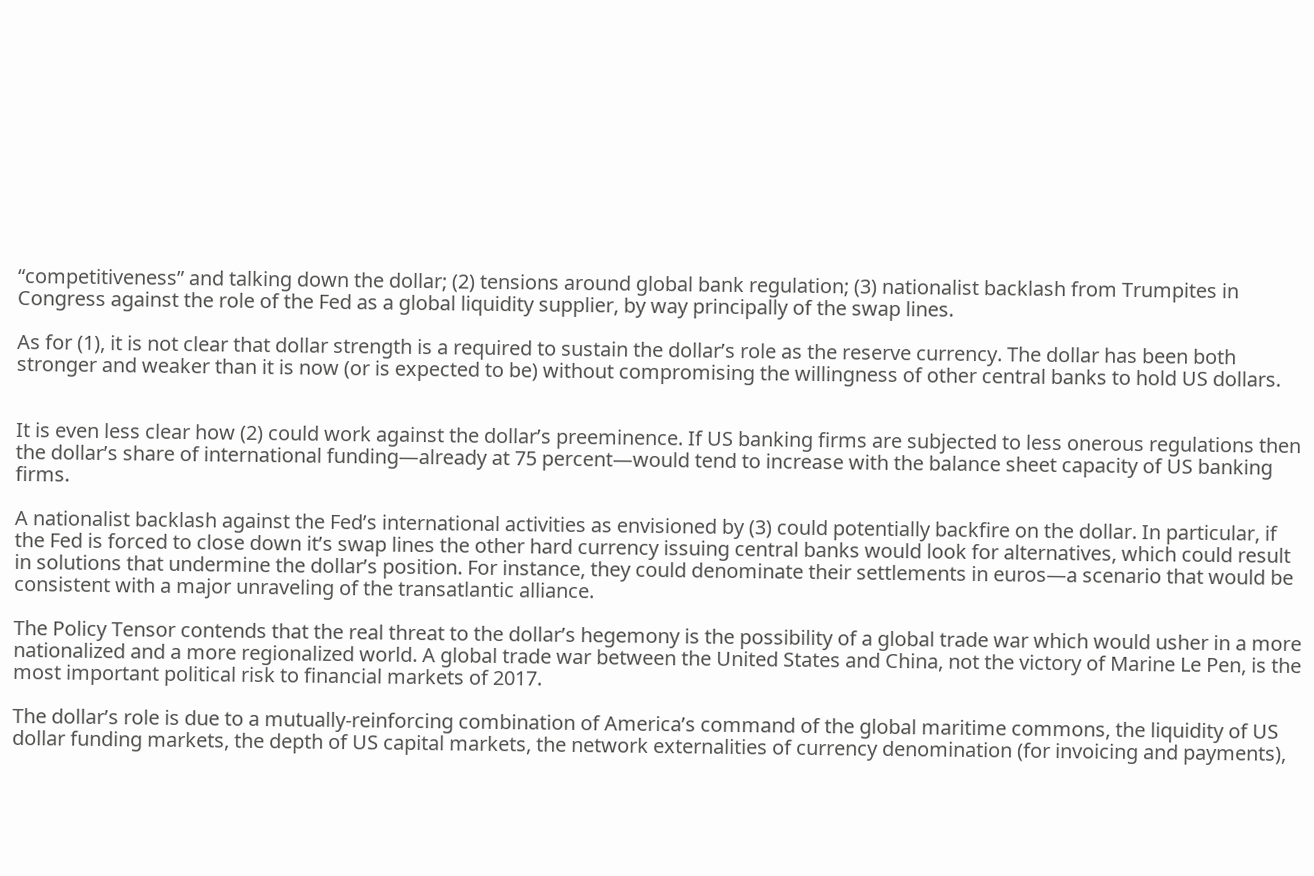“competitiveness” and talking down the dollar; (2) tensions around global bank regulation; (3) nationalist backlash from Trumpites in Congress against the role of the Fed as a global liquidity supplier, by way principally of the swap lines.

As for (1), it is not clear that dollar strength is a required to sustain the dollar’s role as the reserve currency. The dollar has been both stronger and weaker than it is now (or is expected to be) without compromising the willingness of other central banks to hold US dollars.


It is even less clear how (2) could work against the dollar’s preeminence. If US banking firms are subjected to less onerous regulations then the dollar’s share of international funding—already at 75 percent—would tend to increase with the balance sheet capacity of US banking firms.

A nationalist backlash against the Fed’s international activities as envisioned by (3) could potentially backfire on the dollar. In particular, if the Fed is forced to close down it’s swap lines the other hard currency issuing central banks would look for alternatives, which could result in solutions that undermine the dollar’s position. For instance, they could denominate their settlements in euros—a scenario that would be consistent with a major unraveling of the transatlantic alliance.

The Policy Tensor contends that the real threat to the dollar’s hegemony is the possibility of a global trade war which would usher in a more nationalized and a more regionalized world. A global trade war between the United States and China, not the victory of Marine Le Pen, is the most important political risk to financial markets of 2017.

The dollar’s role is due to a mutually-reinforcing combination of America’s command of the global maritime commons, the liquidity of US dollar funding markets, the depth of US capital markets, the network externalities of currency denomination (for invoicing and payments),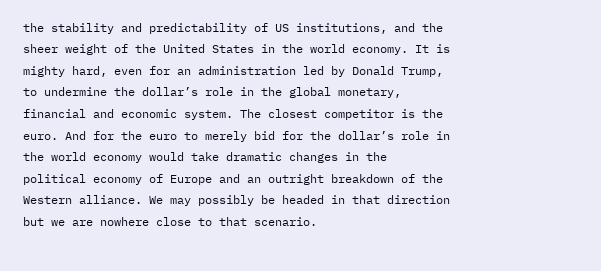the stability and predictability of US institutions, and the sheer weight of the United States in the world economy. It is mighty hard, even for an administration led by Donald Trump, to undermine the dollar’s role in the global monetary, financial and economic system. The closest competitor is the euro. And for the euro to merely bid for the dollar’s role in the world economy would take dramatic changes in the political economy of Europe and an outright breakdown of the Western alliance. We may possibly be headed in that direction but we are nowhere close to that scenario.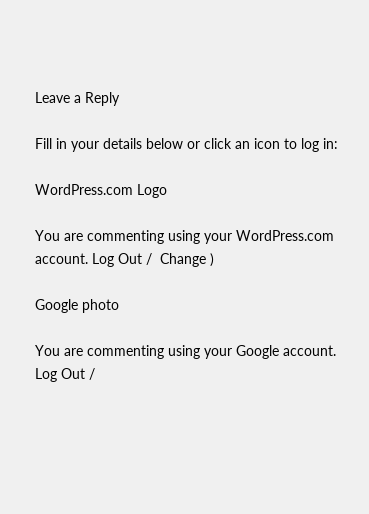Leave a Reply

Fill in your details below or click an icon to log in:

WordPress.com Logo

You are commenting using your WordPress.com account. Log Out /  Change )

Google photo

You are commenting using your Google account. Log Out /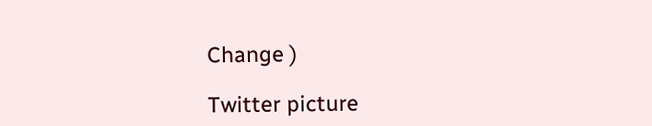Change )

Twitter picture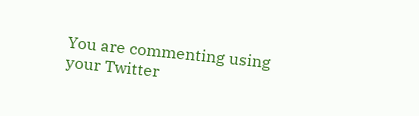You are commenting using your Twitter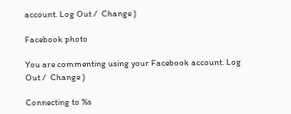account. Log Out /  Change )

Facebook photo

You are commenting using your Facebook account. Log Out /  Change )

Connecting to %s